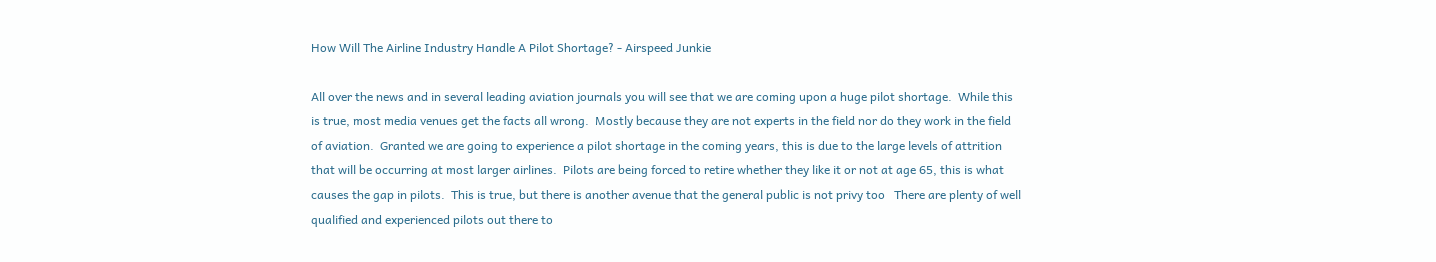How Will The Airline Industry Handle A Pilot Shortage? - Airspeed Junkie

All over the news and in several leading aviation journals you will see that we are coming upon a huge pilot shortage.  While this is true, most media venues get the facts all wrong.  Mostly because they are not experts in the field nor do they work in the field of aviation.  Granted we are going to experience a pilot shortage in the coming years, this is due to the large levels of attrition that will be occurring at most larger airlines.  Pilots are being forced to retire whether they like it or not at age 65, this is what causes the gap in pilots.  This is true, but there is another avenue that the general public is not privy too   There are plenty of well qualified and experienced pilots out there to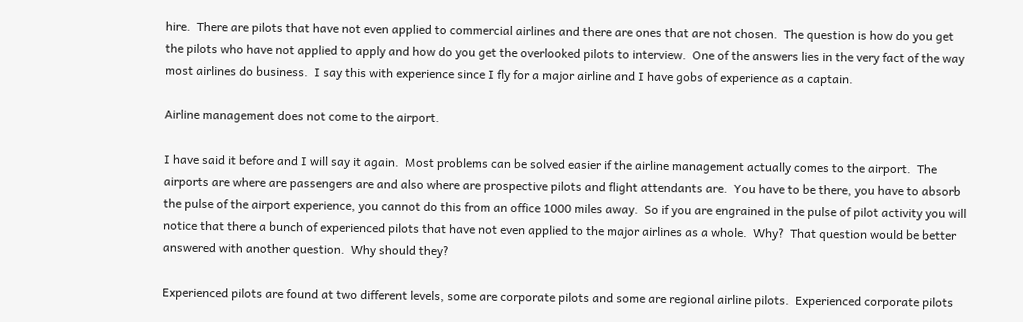hire.  There are pilots that have not even applied to commercial airlines and there are ones that are not chosen.  The question is how do you get the pilots who have not applied to apply and how do you get the overlooked pilots to interview.  One of the answers lies in the very fact of the way most airlines do business.  I say this with experience since I fly for a major airline and I have gobs of experience as a captain.

Airline management does not come to the airport.

I have said it before and I will say it again.  Most problems can be solved easier if the airline management actually comes to the airport.  The airports are where are passengers are and also where are prospective pilots and flight attendants are.  You have to be there, you have to absorb the pulse of the airport experience, you cannot do this from an office 1000 miles away.  So if you are engrained in the pulse of pilot activity you will notice that there a bunch of experienced pilots that have not even applied to the major airlines as a whole.  Why?  That question would be better answered with another question.  Why should they?

Experienced pilots are found at two different levels, some are corporate pilots and some are regional airline pilots.  Experienced corporate pilots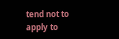tend not to apply to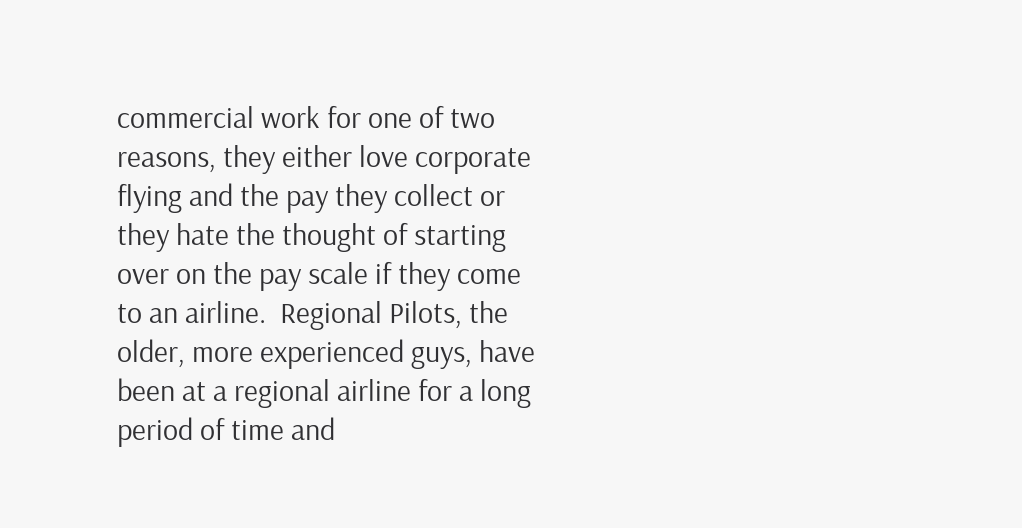commercial work for one of two reasons, they either love corporate flying and the pay they collect or they hate the thought of starting over on the pay scale if they come to an airline.  Regional Pilots, the older, more experienced guys, have been at a regional airline for a long period of time and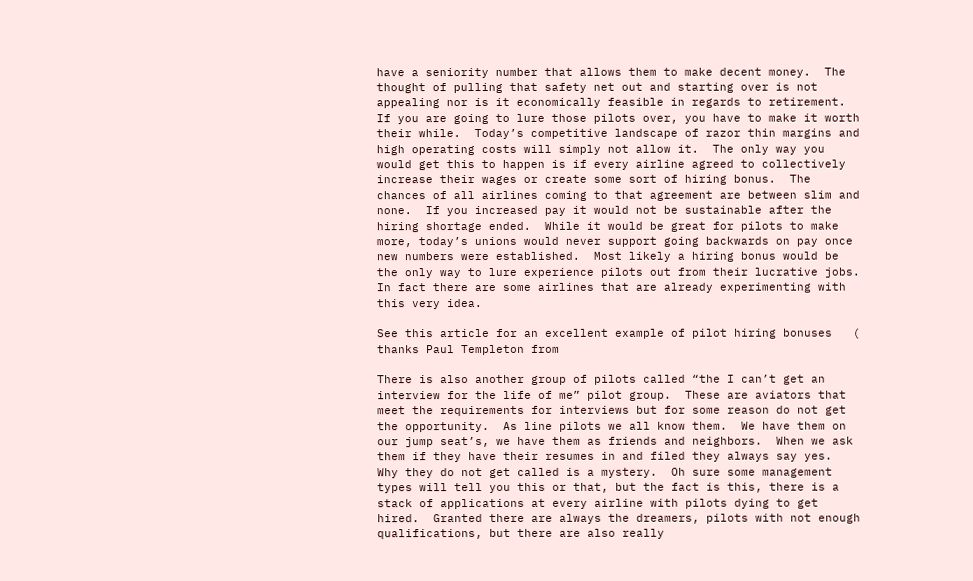have a seniority number that allows them to make decent money.  The thought of pulling that safety net out and starting over is not appealing nor is it economically feasible in regards to retirement.  If you are going to lure those pilots over, you have to make it worth their while.  Today’s competitive landscape of razor thin margins and high operating costs will simply not allow it.  The only way you would get this to happen is if every airline agreed to collectively increase their wages or create some sort of hiring bonus.  The chances of all airlines coming to that agreement are between slim and none.  If you increased pay it would not be sustainable after the hiring shortage ended.  While it would be great for pilots to make more, today’s unions would never support going backwards on pay once new numbers were established.  Most likely a hiring bonus would be the only way to lure experience pilots out from their lucrative jobs.  In fact there are some airlines that are already experimenting with this very idea.

See this article for an excellent example of pilot hiring bonuses   ( thanks Paul Templeton from

There is also another group of pilots called “the I can’t get an interview for the life of me” pilot group.  These are aviators that meet the requirements for interviews but for some reason do not get the opportunity.  As line pilots we all know them.  We have them on our jump seat’s, we have them as friends and neighbors.  When we ask them if they have their resumes in and filed they always say yes.  Why they do not get called is a mystery.  Oh sure some management types will tell you this or that, but the fact is this, there is a stack of applications at every airline with pilots dying to get hired.  Granted there are always the dreamers, pilots with not enough qualifications, but there are also really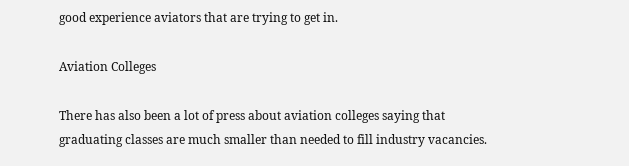good experience aviators that are trying to get in.

Aviation Colleges

There has also been a lot of press about aviation colleges saying that graduating classes are much smaller than needed to fill industry vacancies.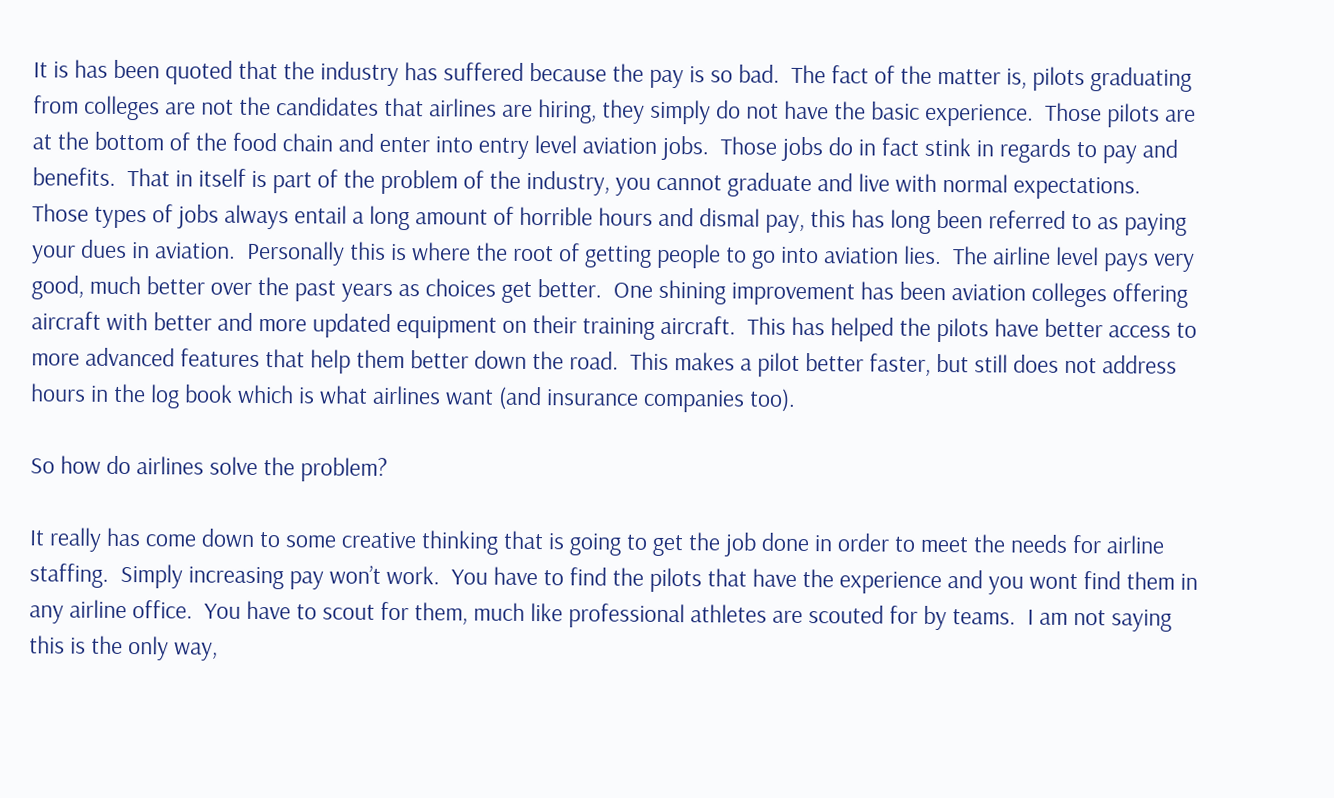It is has been quoted that the industry has suffered because the pay is so bad.  The fact of the matter is, pilots graduating from colleges are not the candidates that airlines are hiring, they simply do not have the basic experience.  Those pilots are at the bottom of the food chain and enter into entry level aviation jobs.  Those jobs do in fact stink in regards to pay and benefits.  That in itself is part of the problem of the industry, you cannot graduate and live with normal expectations.  Those types of jobs always entail a long amount of horrible hours and dismal pay, this has long been referred to as paying your dues in aviation.  Personally this is where the root of getting people to go into aviation lies.  The airline level pays very good, much better over the past years as choices get better.  One shining improvement has been aviation colleges offering aircraft with better and more updated equipment on their training aircraft.  This has helped the pilots have better access to more advanced features that help them better down the road.  This makes a pilot better faster, but still does not address hours in the log book which is what airlines want (and insurance companies too).

So how do airlines solve the problem?

It really has come down to some creative thinking that is going to get the job done in order to meet the needs for airline staffing.  Simply increasing pay won’t work.  You have to find the pilots that have the experience and you wont find them in any airline office.  You have to scout for them, much like professional athletes are scouted for by teams.  I am not saying this is the only way,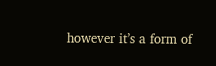however it’s a form of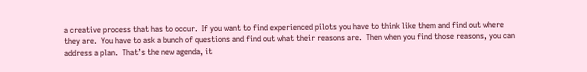a creative process that has to occur.  If you want to find experienced pilots you have to think like them and find out where they are.  You have to ask a bunch of questions and find out what their reasons are.  Then when you find those reasons, you can address a plan.  That’s the new agenda, it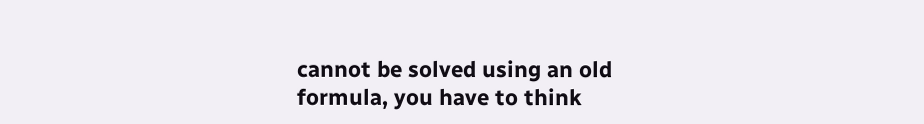cannot be solved using an old formula, you have to think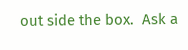out side the box.  Ask a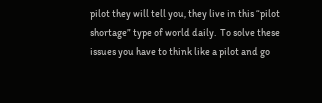pilot they will tell you, they live in this “pilot shortage” type of world daily.  To solve these issues you have to think like a pilot and go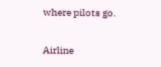where pilots go.

Airline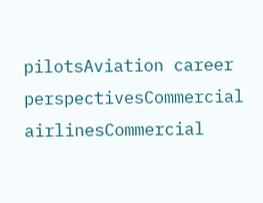pilotsAviation career perspectivesCommercial airlinesCommercial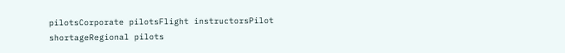pilotsCorporate pilotsFlight instructorsPilot shortageRegional pilots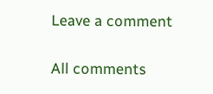Leave a comment

All comments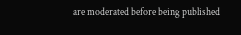are moderated before being published